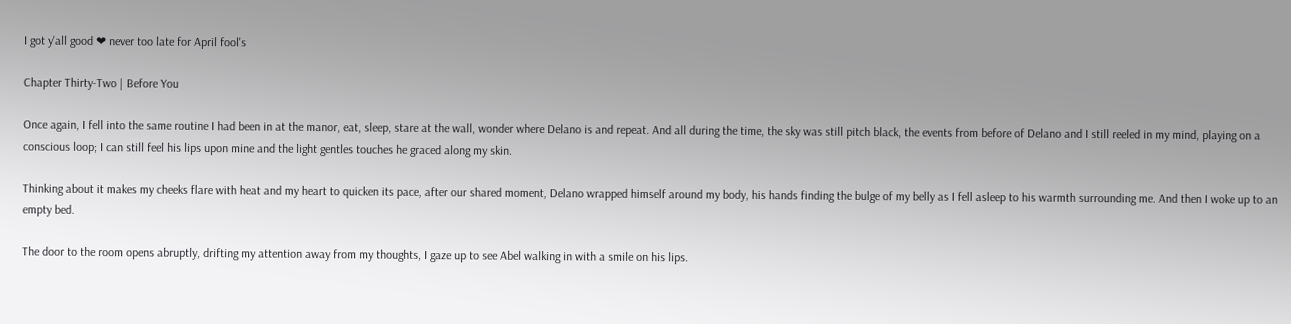I got y'all good ❤ never too late for April fool's

Chapter Thirty-Two | Before You

Once again, I fell into the same routine I had been in at the manor, eat, sleep, stare at the wall, wonder where Delano is and repeat. And all during the time, the sky was still pitch black, the events from before of Delano and I still reeled in my mind, playing on a conscious loop; I can still feel his lips upon mine and the light gentles touches he graced along my skin.

Thinking about it makes my cheeks flare with heat and my heart to quicken its pace, after our shared moment, Delano wrapped himself around my body, his hands finding the bulge of my belly as I fell asleep to his warmth surrounding me. And then I woke up to an empty bed.

The door to the room opens abruptly, drifting my attention away from my thoughts, I gaze up to see Abel walking in with a smile on his lips.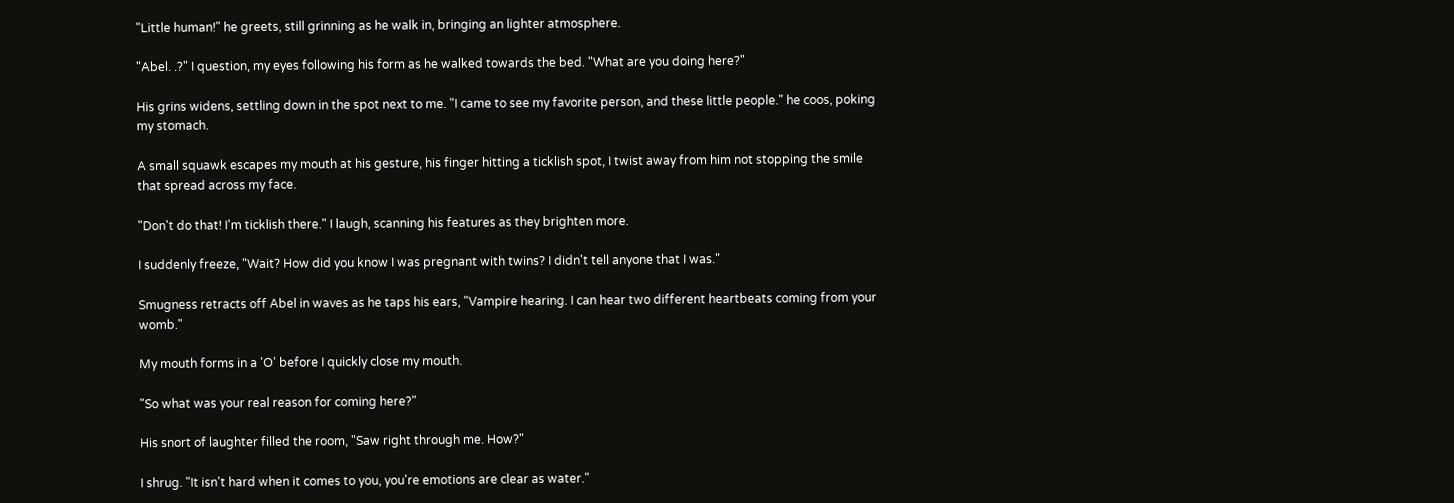"Little human!" he greets, still grinning as he walk in, bringing an lighter atmosphere.

"Abel. .?" I question, my eyes following his form as he walked towards the bed. "What are you doing here?"

His grins widens, settling down in the spot next to me. "I came to see my favorite person, and these little people." he coos, poking my stomach.

A small squawk escapes my mouth at his gesture, his finger hitting a ticklish spot, I twist away from him not stopping the smile that spread across my face.

"Don't do that! I'm ticklish there." I laugh, scanning his features as they brighten more.

I suddenly freeze, "Wait? How did you know I was pregnant with twins? I didn't tell anyone that I was."

Smugness retracts off Abel in waves as he taps his ears, "Vampire hearing. I can hear two different heartbeats coming from your womb."

My mouth forms in a 'O' before I quickly close my mouth.

"So what was your real reason for coming here?"

His snort of laughter filled the room, "Saw right through me. How?"

I shrug. "It isn't hard when it comes to you, you're emotions are clear as water."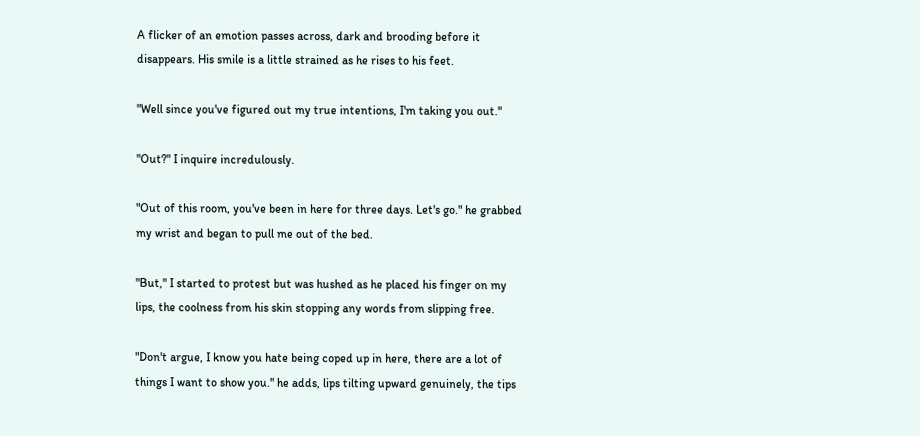A flicker of an emotion passes across, dark and brooding before it disappears. His smile is a little strained as he rises to his feet.

"Well since you've figured out my true intentions, I'm taking you out."

"Out?" I inquire incredulously.

"Out of this room, you've been in here for three days. Let's go." he grabbed my wrist and began to pull me out of the bed.

"But," I started to protest but was hushed as he placed his finger on my lips, the coolness from his skin stopping any words from slipping free.

"Don't argue, I know you hate being coped up in here, there are a lot of things I want to show you." he adds, lips tilting upward genuinely, the tips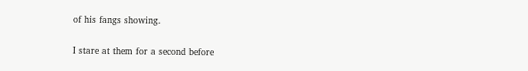of his fangs showing.

I stare at them for a second before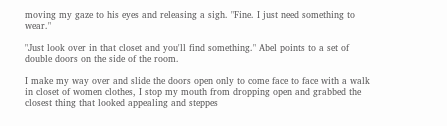moving my gaze to his eyes and releasing a sigh. "Fine. I just need something to wear."

"Just look over in that closet and you'll find something." Abel points to a set of double doors on the side of the room.

I make my way over and slide the doors open only to come face to face with a walk in closet of women clothes, I stop my mouth from dropping open and grabbed the closest thing that looked appealing and steppes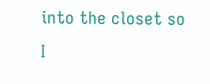into the closet so I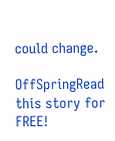could change.

OffSpringRead this story for FREE!